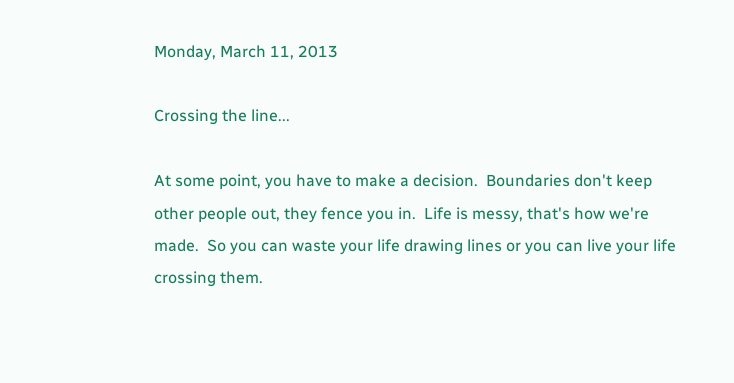Monday, March 11, 2013

Crossing the line...

At some point, you have to make a decision.  Boundaries don't keep other people out, they fence you in.  Life is messy, that's how we're made.  So you can waste your life drawing lines or you can live your life crossing them.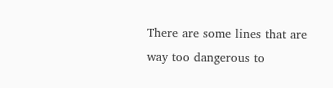There are some lines that are way too dangerous to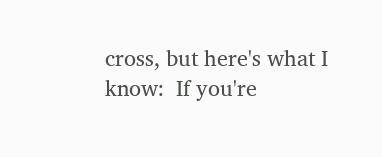cross, but here's what I know:  If you're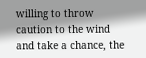willing to throw caution to the wind and take a chance, the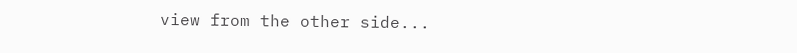view from the other side...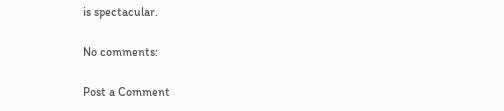is spectacular.

No comments:

Post a Comment